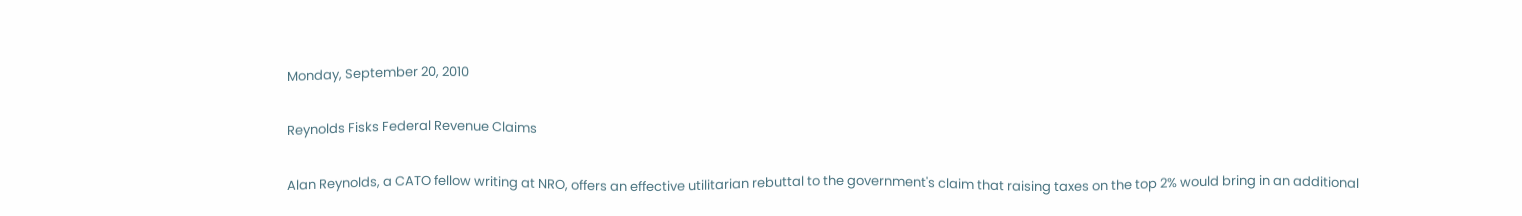Monday, September 20, 2010

Reynolds Fisks Federal Revenue Claims

Alan Reynolds, a CATO fellow writing at NRO, offers an effective utilitarian rebuttal to the government's claim that raising taxes on the top 2% would bring in an additional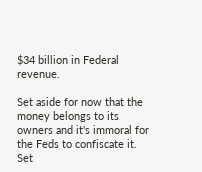$34 billion in Federal revenue.

Set aside for now that the money belongs to its owners and it's immoral for the Feds to confiscate it. Set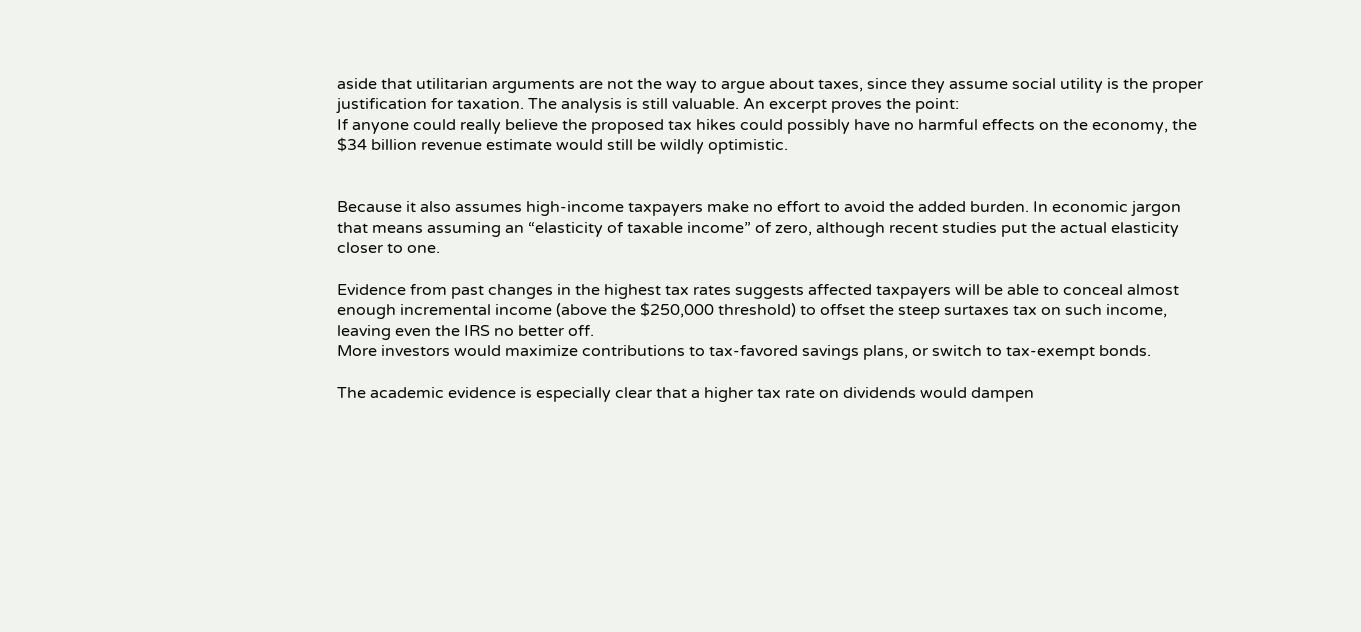aside that utilitarian arguments are not the way to argue about taxes, since they assume social utility is the proper justification for taxation. The analysis is still valuable. An excerpt proves the point:
If anyone could really believe the proposed tax hikes could possibly have no harmful effects on the economy, the $34 billion revenue estimate would still be wildly optimistic.


Because it also assumes high-income taxpayers make no effort to avoid the added burden. In economic jargon that means assuming an “elasticity of taxable income” of zero, although recent studies put the actual elasticity closer to one.

Evidence from past changes in the highest tax rates suggests affected taxpayers will be able to conceal almost enough incremental income (above the $250,000 threshold) to offset the steep surtaxes tax on such income, leaving even the IRS no better off.
More investors would maximize contributions to tax-favored savings plans, or switch to tax-exempt bonds.

The academic evidence is especially clear that a higher tax rate on dividends would dampen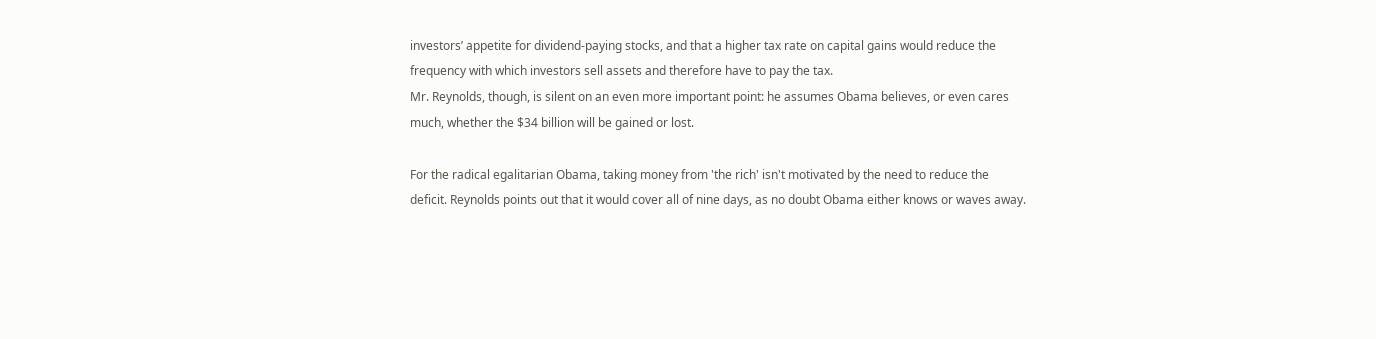investors’ appetite for dividend-paying stocks, and that a higher tax rate on capital gains would reduce the frequency with which investors sell assets and therefore have to pay the tax.
Mr. Reynolds, though, is silent on an even more important point: he assumes Obama believes, or even cares much, whether the $34 billion will be gained or lost.

For the radical egalitarian Obama, taking money from 'the rich' isn't motivated by the need to reduce the deficit. Reynolds points out that it would cover all of nine days, as no doubt Obama either knows or waves away.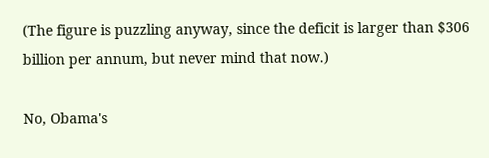(The figure is puzzling anyway, since the deficit is larger than $306 billion per annum, but never mind that now.)

No, Obama's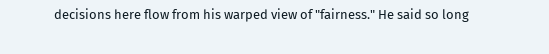decisions here flow from his warped view of "fairness." He said so long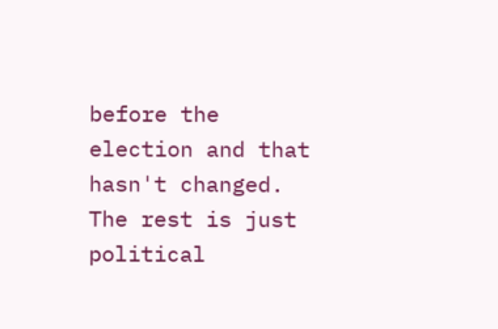before the election and that hasn't changed. The rest is just political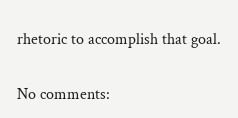rhetoric to accomplish that goal.

No comments: